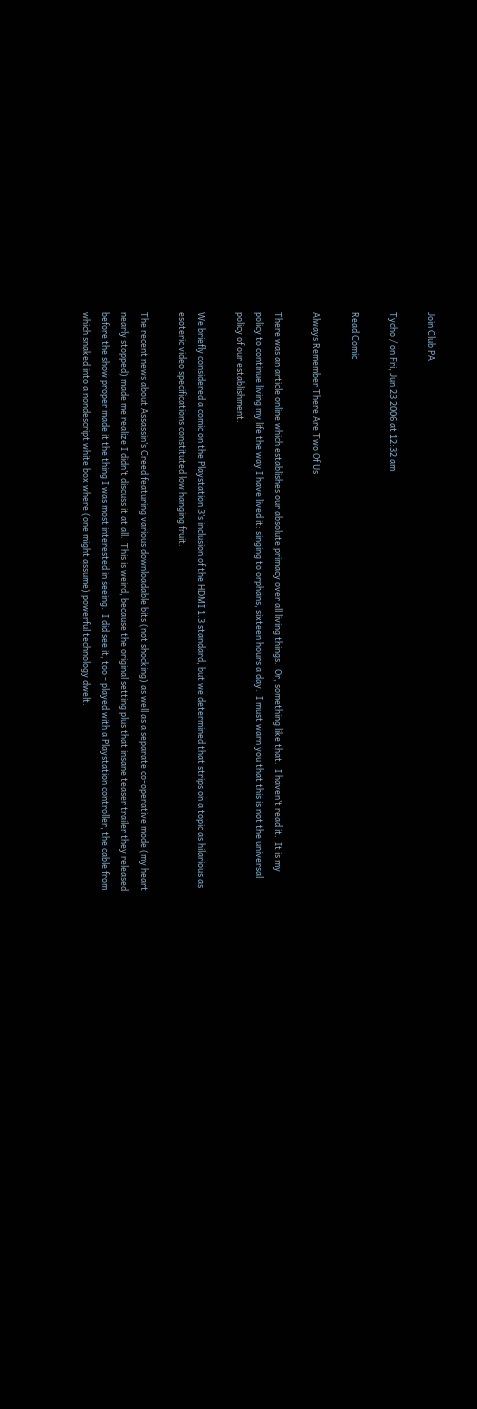Join Club PA

Tycho / on Fri, Jun 23 2006 at 12:32 am

Read Comic

Always Remember There Are Two Of Us

There was an article online which establishes our absolute primacy over all living things.  Or, something like that.  I haven’t read it.  It is my policy to continue living my life the way I have lived it: singing to orphans, sixteen hours a day.  I must warn you that this is not the universal policy of our establishment.

We briefly considered a comic on the Playstation 3’s inclusion of the HDMI 1.3 standard, but we determined that strips on a topic as hilarious as esoteric video specifications constituted low hanging fruit.

The recent news about Assassin’s Creed featuring various downloadable bits (not shocking) as well as a separate co-operative mode (my heart nearly stopped) made me realize I didn’t discuss it at all.  This is weird, because the original setting plus that insane teaser trailer they released before the show proper made it the thing I was most interested in seeing.  I did see it, too - played with a Playstation controller, the cable from which snaked into a nondescript white box where (one might assume) powerful technology dwelt.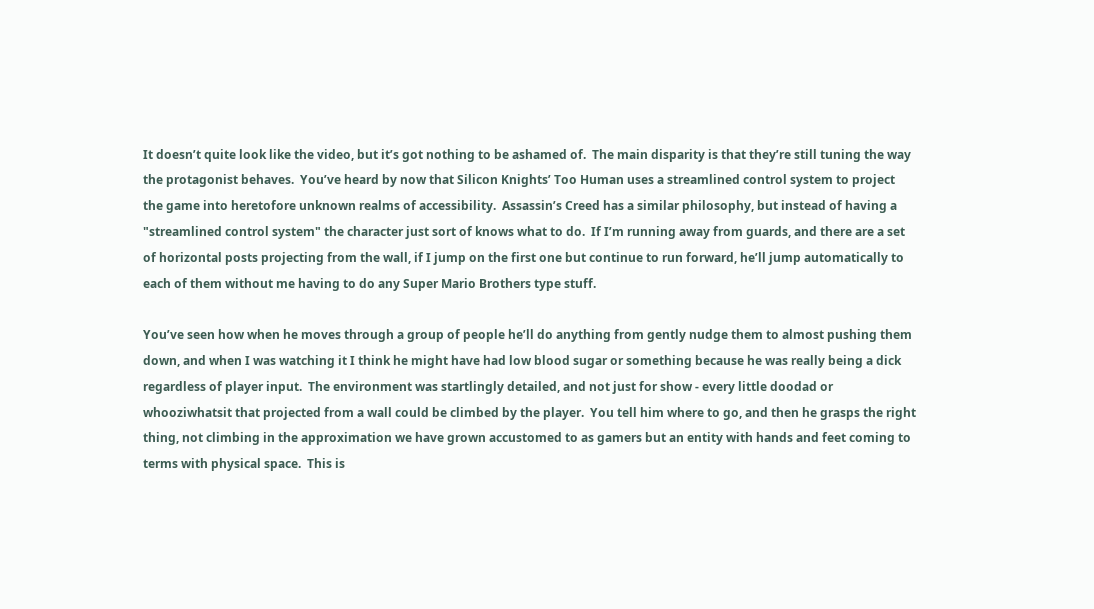It doesn’t quite look like the video, but it’s got nothing to be ashamed of.  The main disparity is that they’re still tuning the way the protagonist behaves.  You’ve heard by now that Silicon Knights’ Too Human uses a streamlined control system to project the game into heretofore unknown realms of accessibility.  Assassin’s Creed has a similar philosophy, but instead of having a "streamlined control system" the character just sort of knows what to do.  If I’m running away from guards, and there are a set of horizontal posts projecting from the wall, if I jump on the first one but continue to run forward, he’ll jump automatically to each of them without me having to do any Super Mario Brothers type stuff.

You’ve seen how when he moves through a group of people he’ll do anything from gently nudge them to almost pushing them down, and when I was watching it I think he might have had low blood sugar or something because he was really being a dick regardless of player input.  The environment was startlingly detailed, and not just for show - every little doodad or whooziwhatsit that projected from a wall could be climbed by the player.  You tell him where to go, and then he grasps the right thing, not climbing in the approximation we have grown accustomed to as gamers but an entity with hands and feet coming to terms with physical space.  This is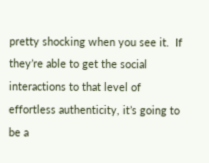pretty shocking when you see it.  If they’re able to get the social interactions to that level of effortless authenticity, it’s going to be a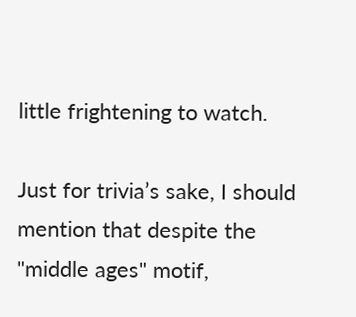little frightening to watch.

Just for trivia’s sake, I should mention that despite the "middle ages" motif,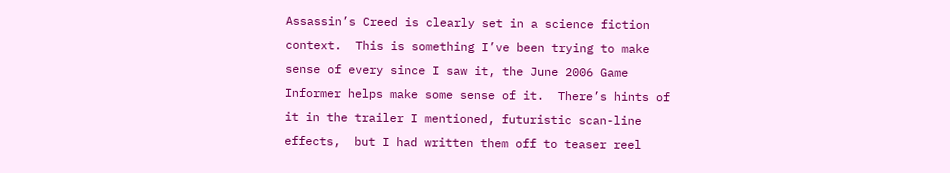Assassin’s Creed is clearly set in a science fiction context.  This is something I’ve been trying to make sense of every since I saw it, the June 2006 Game Informer helps make some sense of it.  There’s hints of it in the trailer I mentioned, futuristic scan-line effects,  but I had written them off to teaser reel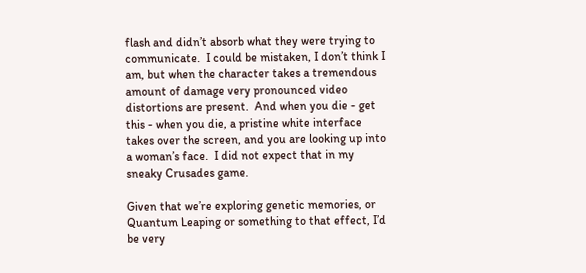flash and didn’t absorb what they were trying to communicate.  I could be mistaken, I don’t think I am, but when the character takes a tremendous amount of damage very pronounced video distortions are present.  And when you die - get this - when you die, a pristine white interface takes over the screen, and you are looking up into a woman’s face.  I did not expect that in my sneaky Crusades game.

Given that we’re exploring genetic memories, or Quantum Leaping or something to that effect, I’d be very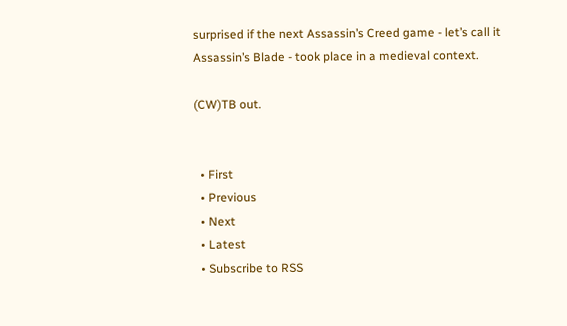surprised if the next Assassin’s Creed game - let’s call it Assassin’s Blade - took place in a medieval context.

(CW)TB out.


  • First
  • Previous
  • Next
  • Latest
  • Subscribe to RSS